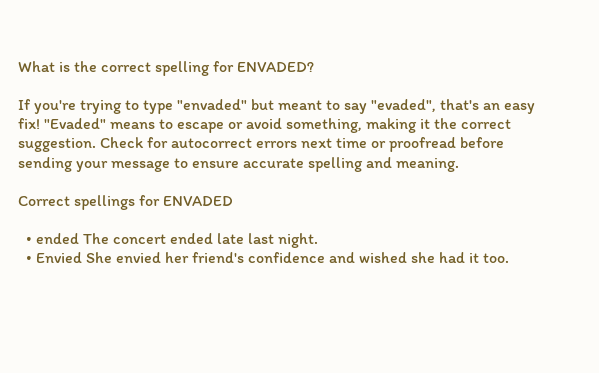What is the correct spelling for ENVADED?

If you're trying to type "envaded" but meant to say "evaded", that's an easy fix! "Evaded" means to escape or avoid something, making it the correct suggestion. Check for autocorrect errors next time or proofread before sending your message to ensure accurate spelling and meaning.

Correct spellings for ENVADED

  • ended The concert ended late last night.
  • Envied She envied her friend's confidence and wished she had it too.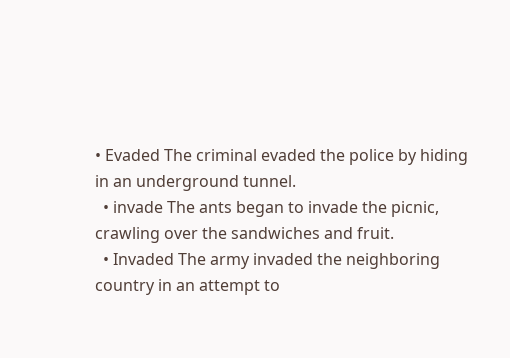• Evaded The criminal evaded the police by hiding in an underground tunnel.
  • invade The ants began to invade the picnic, crawling over the sandwiches and fruit.
  • Invaded The army invaded the neighboring country in an attempt to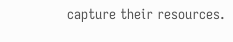capture their resources.